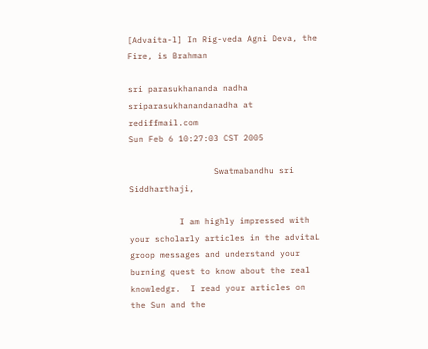[Advaita-l] In Rig-veda Agni Deva, the Fire, is Brahman

sri parasukhananda nadha sriparasukhanandanadha at rediffmail.com
Sun Feb 6 10:27:03 CST 2005

                 Swatmabandhu sri Siddharthaji,

          I am highly impressed with your scholarly articles in the advitaL groop messages and understand your burning quest to know about the real knowledgr.  I read your articles on the Sun and the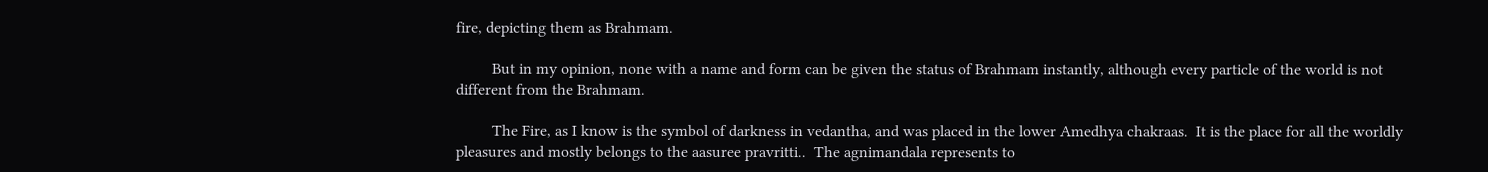fire, depicting them as Brahmam.

         But in my opinion, none with a name and form can be given the status of Brahmam instantly, although every particle of the world is not different from the Brahmam.

         The Fire, as I know is the symbol of darkness in vedantha, and was placed in the lower Amedhya chakraas.  It is the place for all the worldly pleasures and mostly belongs to the aasuree pravritti..  The agnimandala represents to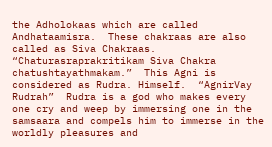the Adholokaas which are called Andhataamisra.  These chakraas are also called as Siva Chakraas.
“Chaturasraprakritikam Siva Chakra chatushtayathmakam.”  This Agni is considered as Rudra. Himself.  “AgnirVay Rudrah”  Rudra is a god who makes every one cry and weep by immersing one in the samsaara and compels him to immerse in the worldly pleasures and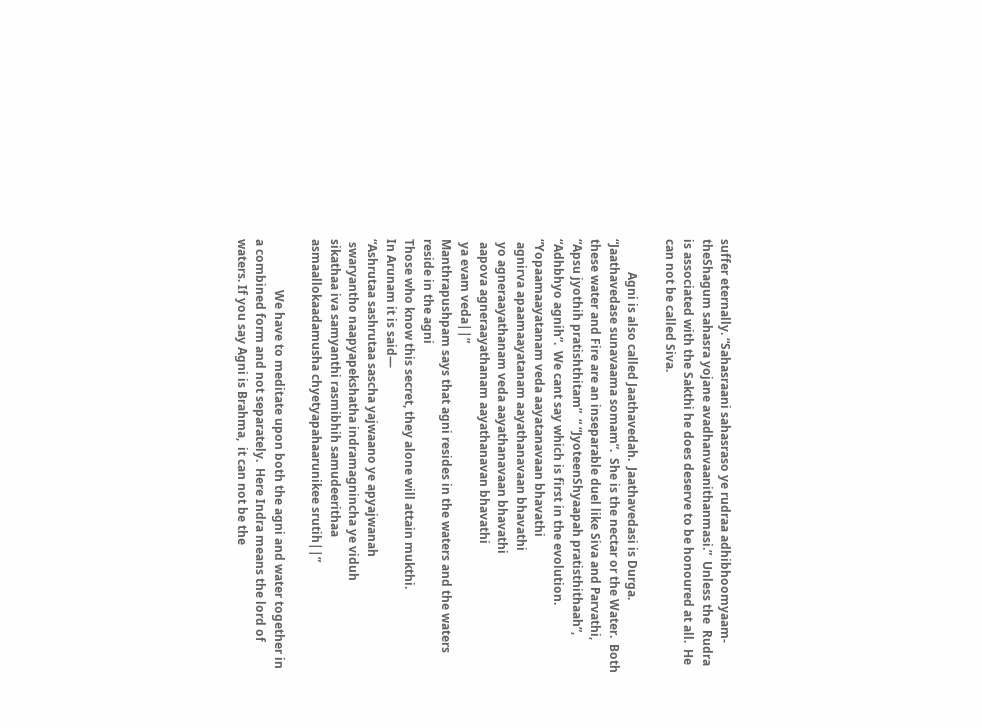suffer eternally. “Sahasraani sahasraso ye rudraa adhibhoomyaam-
theShagum sahasra yojane avadhanvaanithanmasi.”  Unless the  Rudra is associated with the Sakthi he does deserve to be honoured at all.  He can not be called Siva.

           Agni is also called Jaathavedah.  Jaathavedasi is Durga.  “Jaathavedase sunavaama somam”.  She is the nectar or the Water.  Both these water and Fire are an inseparable duel like Siva and Parvathi,  “Apsu jyothih pratishthitam”  “ “JyoteenShyaapah pratisthithaah”, “Adhbhyo agnih”.  We cant say which is first in the evolution.
“Yopaamaayatanam veda aayatanavaan bhavathi
 agnirva apaamaayatanam aayathanavaan bhavathi
 yo agneraayathanam veda aayathanavaan bhavathi
 aapova agneraayathanam aayathanavan bhavathi
 ya evam veda||”
Manthrapushpam says that agni resides in the waters and the waters reside in the agni
Those who know this secret, they alone will attain mukthi.
In Arunam it is said—
“Ashrutaa sashrutaa sascha yajwaano ye apyajwanah
 swaryantho naapyapekshatha indramagnincha ye viduh
sikathaa iva samyanthi rasmibhih samudeerithaa
asmaallokaadamusha chyetyapahaarunikee srutih||”

                 We have to meditate upon both the agni and water together in a combined form and not separately.  Here Indra means the lord of waters. If you say Agni is Brahma,  it can not be the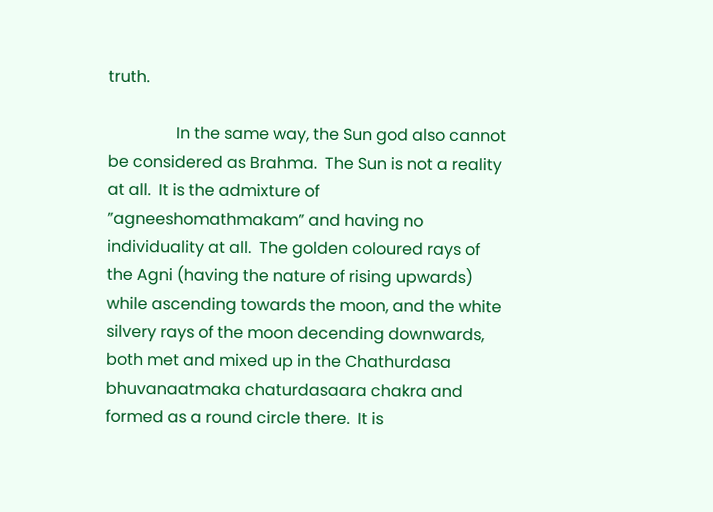truth.

                 In the same way, the Sun god also cannot be considered as Brahma.  The Sun is not a reality at all.  It is the admixture of  ”agneeshomathmakam” and having no individuality at all.  The golden coloured rays of the Agni (having the nature of rising upwards) while ascending towards the moon, and the white silvery rays of the moon decending downwards, both met and mixed up in the Chathurdasa bhuvanaatmaka chaturdasaara chakra and formed as a round circle there.  It is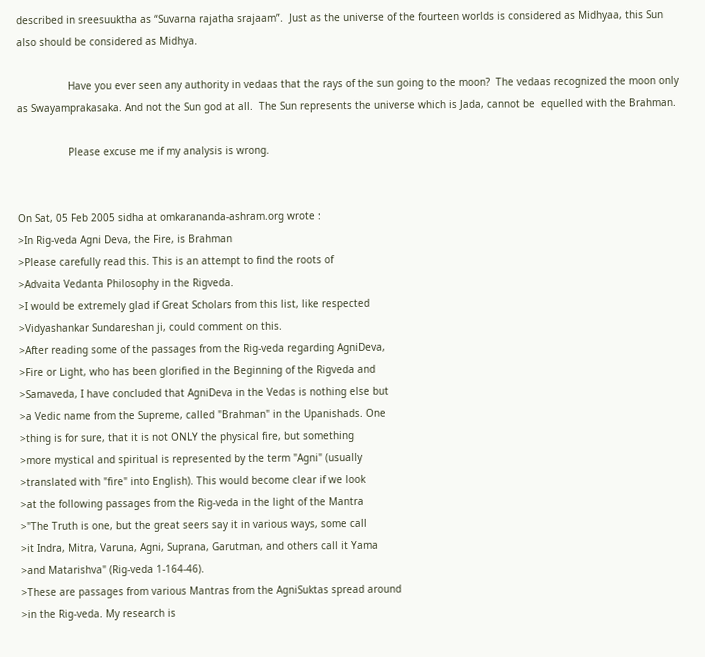described in sreesuuktha as “Suvarna rajatha srajaam”.  Just as the universe of the fourteen worlds is considered as Midhyaa, this Sun also should be considered as Midhya.

                 Have you ever seen any authority in vedaas that the rays of the sun going to the moon?  The vedaas recognized the moon only as Swayamprakasaka. And not the Sun god at all.  The Sun represents the universe which is Jada, cannot be  equelled with the Brahman.

                 Please excuse me if my analysis is wrong.


On Sat, 05 Feb 2005 sidha at omkarananda-ashram.org wrote :
>In Rig-veda Agni Deva, the Fire, is Brahman
>Please carefully read this. This is an attempt to find the roots of
>Advaita Vedanta Philosophy in the Rigveda.
>I would be extremely glad if Great Scholars from this list, like respected
>Vidyashankar Sundareshan ji, could comment on this.
>After reading some of the passages from the Rig-veda regarding AgniDeva,
>Fire or Light, who has been glorified in the Beginning of the Rigveda and
>Samaveda, I have concluded that AgniDeva in the Vedas is nothing else but
>a Vedic name from the Supreme, called "Brahman" in the Upanishads. One
>thing is for sure, that it is not ONLY the physical fire, but something
>more mystical and spiritual is represented by the term "Agni" (usually
>translated with "fire" into English). This would become clear if we look
>at the following passages from the Rig-veda in the light of the Mantra
>"The Truth is one, but the great seers say it in various ways, some call
>it Indra, Mitra, Varuna, Agni, Suprana, Garutman, and others call it Yama
>and Matarishva" (Rig-veda 1-164-46).
>These are passages from various Mantras from the AgniSuktas spread around
>in the Rig-veda. My research is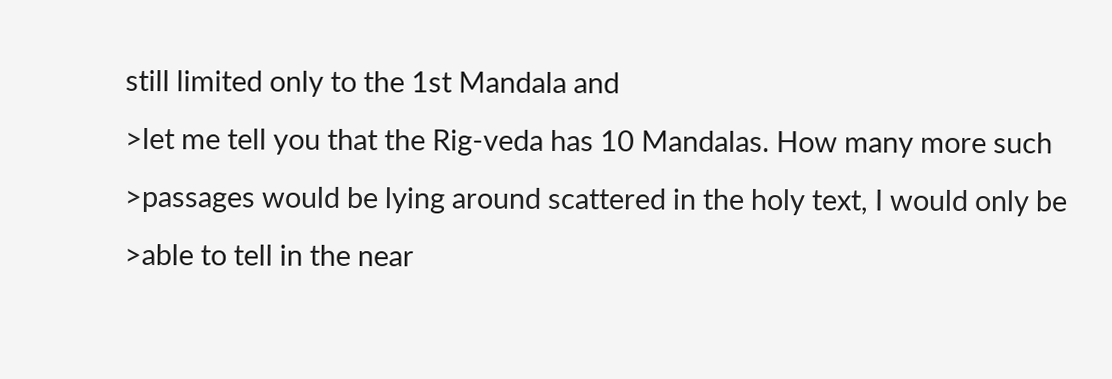still limited only to the 1st Mandala and
>let me tell you that the Rig-veda has 10 Mandalas. How many more such
>passages would be lying around scattered in the holy text, I would only be
>able to tell in the near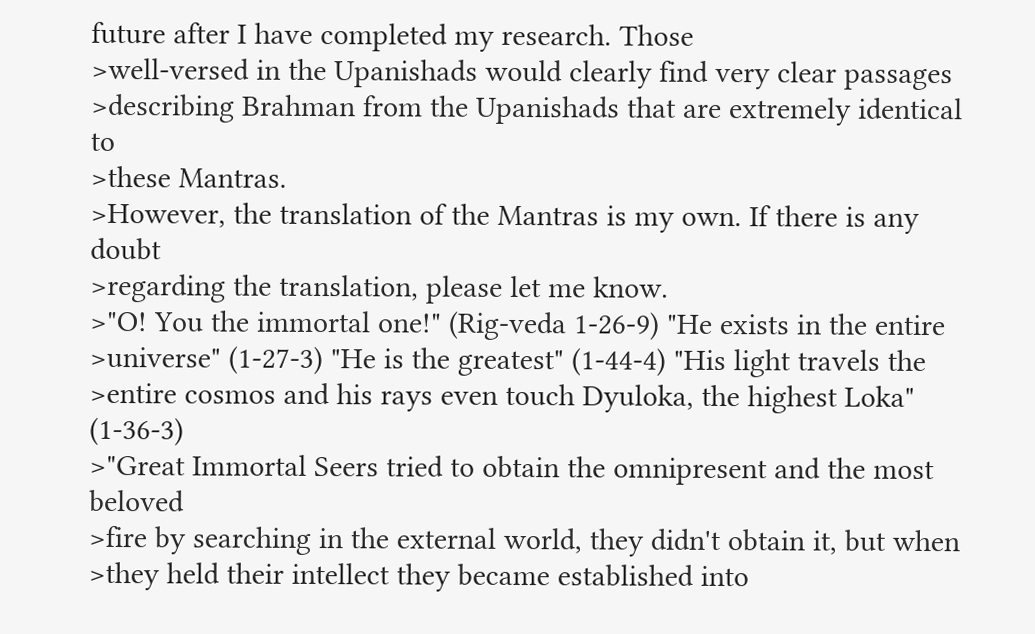future after I have completed my research. Those
>well-versed in the Upanishads would clearly find very clear passages
>describing Brahman from the Upanishads that are extremely identical to
>these Mantras.
>However, the translation of the Mantras is my own. If there is any doubt
>regarding the translation, please let me know.
>"O! You the immortal one!" (Rig-veda 1-26-9) "He exists in the entire
>universe" (1-27-3) "He is the greatest" (1-44-4) "His light travels the
>entire cosmos and his rays even touch Dyuloka, the highest Loka" (1-36-3)
>"Great Immortal Seers tried to obtain the omnipresent and the most beloved
>fire by searching in the external world, they didn't obtain it, but when
>they held their intellect they became established into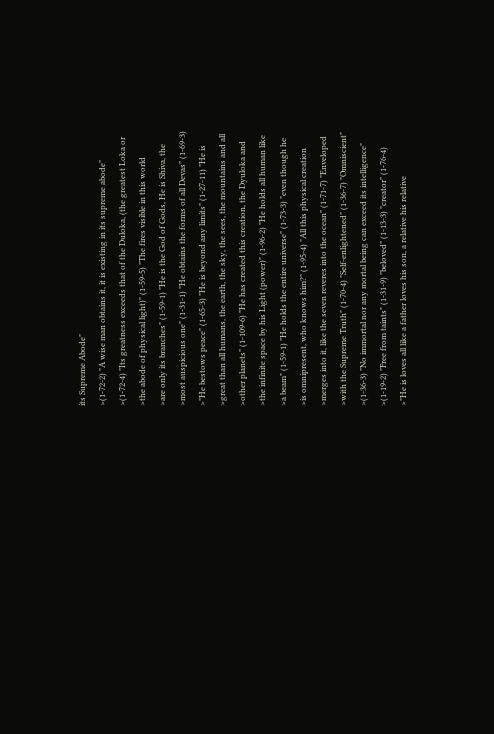its Supreme Abode"
>(1-72-2) "A wise man obtains it, it is existing in its supreme abode"
>(1-72-4) "Its greatness exceeds that of the Duloka, (the greatest Loka or
>the abode of physical light)" (1-59-5) "The fires visible in this world
>are only its branches" (1-59-1) "He is the God of Gods, He is Shiva, the
>most auspicious one" (1-31-1) "He obtains the forms of all Devas" (1-69-3)
>"He bestows peace" (1-65-3) "He is beyond any limits" (1-27-11) "He is
>great than all humans, the earth, the sky, the sees, the mountains and all
>other planets" (1-109-6) "He has created this creation, the Dyuloka and
>the infinite space by his Light (power)" (1-96-2) "He holds all human like
>a beam" (1-59-1) "He holds the entire universe" (1-73-3) "even though he
>is omnipresent, who knows him?" (1-95-4) "All this physical creation
>merges into it, like the seven reveres into the ocean" (1-71-7) "Enveloped
>with the Supreme Truth" (1-70-4) "Self-enlightened" (1-36-7) "Omniscient"
>(1-36-3) "No immortal nor any mortal being can exceed its intelligence"
>(1-19-2) "Free from taints" (1-31-9) "beloved" (1-13-3) "creator" (1-76-4)
>"He is loves all like a father loves his son, a relative his relative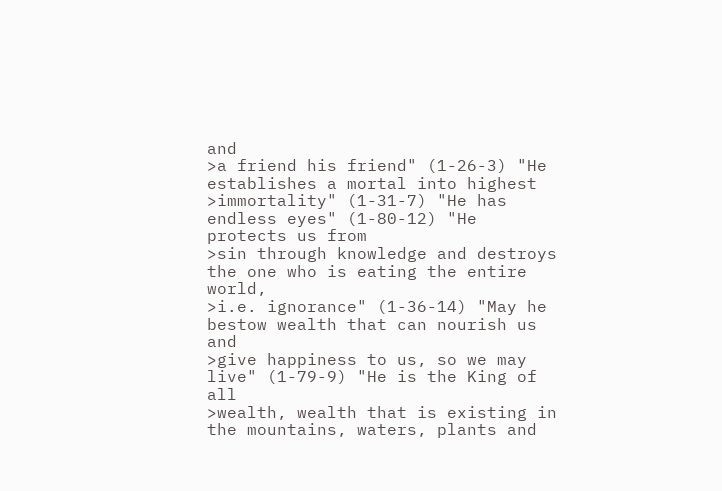and
>a friend his friend" (1-26-3) "He establishes a mortal into highest
>immortality" (1-31-7) "He has endless eyes" (1-80-12) "He protects us from
>sin through knowledge and destroys the one who is eating the entire world,
>i.e. ignorance" (1-36-14) "May he bestow wealth that can nourish us and
>give happiness to us, so we may live" (1-79-9) "He is the King of all
>wealth, wealth that is existing in the mountains, waters, plants and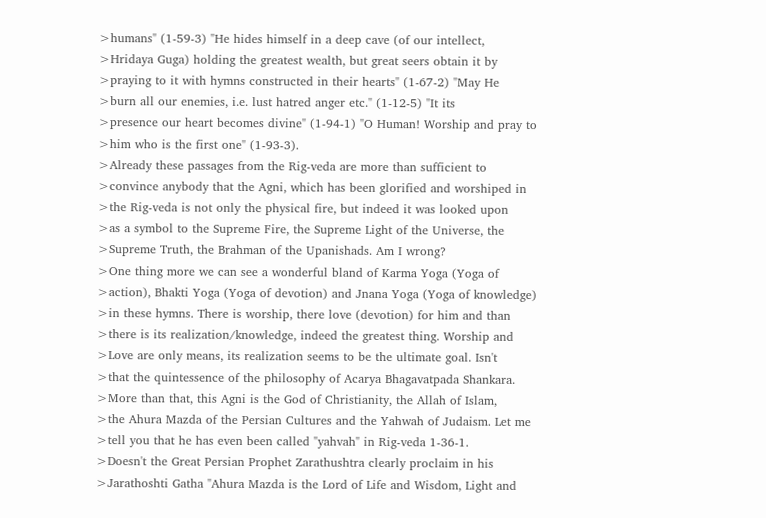>humans" (1-59-3) "He hides himself in a deep cave (of our intellect,
>Hridaya Guga) holding the greatest wealth, but great seers obtain it by
>praying to it with hymns constructed in their hearts" (1-67-2) "May He
>burn all our enemies, i.e. lust hatred anger etc." (1-12-5) "It its
>presence our heart becomes divine" (1-94-1) "O Human! Worship and pray to
>him who is the first one" (1-93-3).
>Already these passages from the Rig-veda are more than sufficient to
>convince anybody that the Agni, which has been glorified and worshiped in
>the Rig-veda is not only the physical fire, but indeed it was looked upon
>as a symbol to the Supreme Fire, the Supreme Light of the Universe, the
>Supreme Truth, the Brahman of the Upanishads. Am I wrong?
>One thing more we can see a wonderful bland of Karma Yoga (Yoga of
>action), Bhakti Yoga (Yoga of devotion) and Jnana Yoga (Yoga of knowledge)
>in these hymns. There is worship, there love (devotion) for him and than
>there is its realization/knowledge, indeed the greatest thing. Worship and
>Love are only means, its realization seems to be the ultimate goal. Isn't
>that the quintessence of the philosophy of Acarya Bhagavatpada Shankara.
>More than that, this Agni is the God of Christianity, the Allah of Islam,
>the Ahura Mazda of the Persian Cultures and the Yahwah of Judaism. Let me
>tell you that he has even been called "yahvah" in Rig-veda 1-36-1.
>Doesn't the Great Persian Prophet Zarathushtra clearly proclaim in his
>Jarathoshti Gatha "Ahura Mazda is the Lord of Life and Wisdom, Light and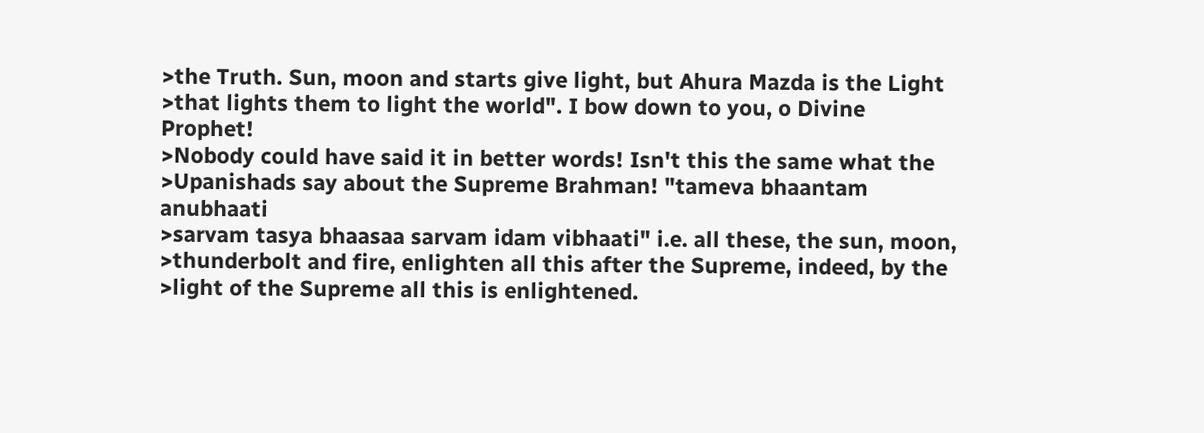>the Truth. Sun, moon and starts give light, but Ahura Mazda is the Light
>that lights them to light the world". I bow down to you, o Divine Prophet!
>Nobody could have said it in better words! Isn't this the same what the
>Upanishads say about the Supreme Brahman! "tameva bhaantam anubhaati
>sarvam tasya bhaasaa sarvam idam vibhaati" i.e. all these, the sun, moon,
>thunderbolt and fire, enlighten all this after the Supreme, indeed, by the
>light of the Supreme all this is enlightened.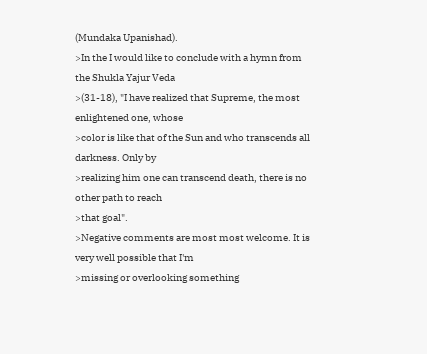(Mundaka Upanishad).
>In the I would like to conclude with a hymn from the Shukla Yajur Veda
>(31-18), "I have realized that Supreme, the most enlightened one, whose
>color is like that of the Sun and who transcends all darkness. Only by
>realizing him one can transcend death, there is no other path to reach
>that goal".
>Negative comments are most most welcome. It is very well possible that I'm
>missing or overlooking something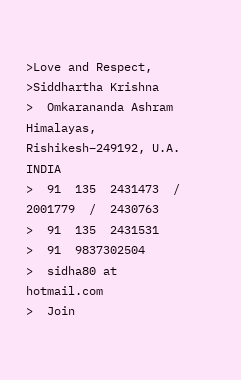>Love and Respect,
>Siddhartha Krishna
>  Omkarananda Ashram Himalayas, Rishikesh–249192, U.A. INDIA
>  91  135  2431473  /  2001779  /  2430763
>  91  135  2431531
>  91  9837302504
>  sidha80 at hotmail.com
>  Join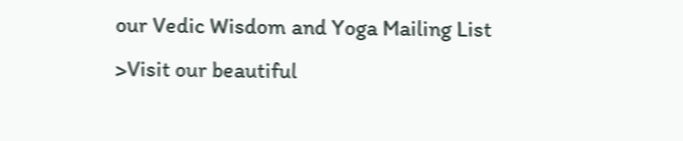our Vedic Wisdom and Yoga Mailing List
>Visit our beautiful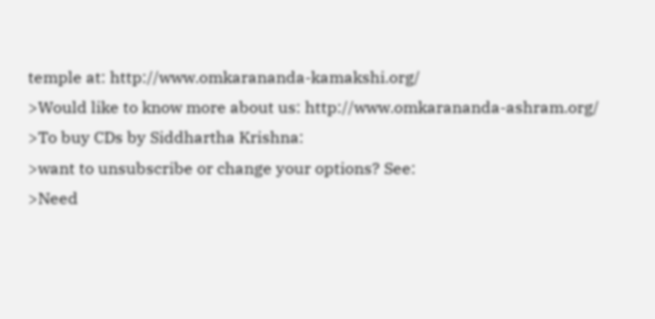temple at: http://www.omkarananda-kamakshi.org/
>Would like to know more about us: http://www.omkarananda-ashram.org/
>To buy CDs by Siddhartha Krishna:
>want to unsubscribe or change your options? See:
>Need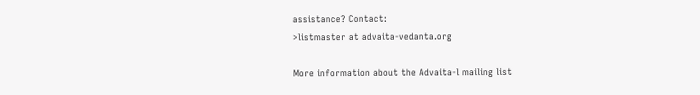assistance? Contact:
>listmaster at advaita-vedanta.org

More information about the Advaita-l mailing list